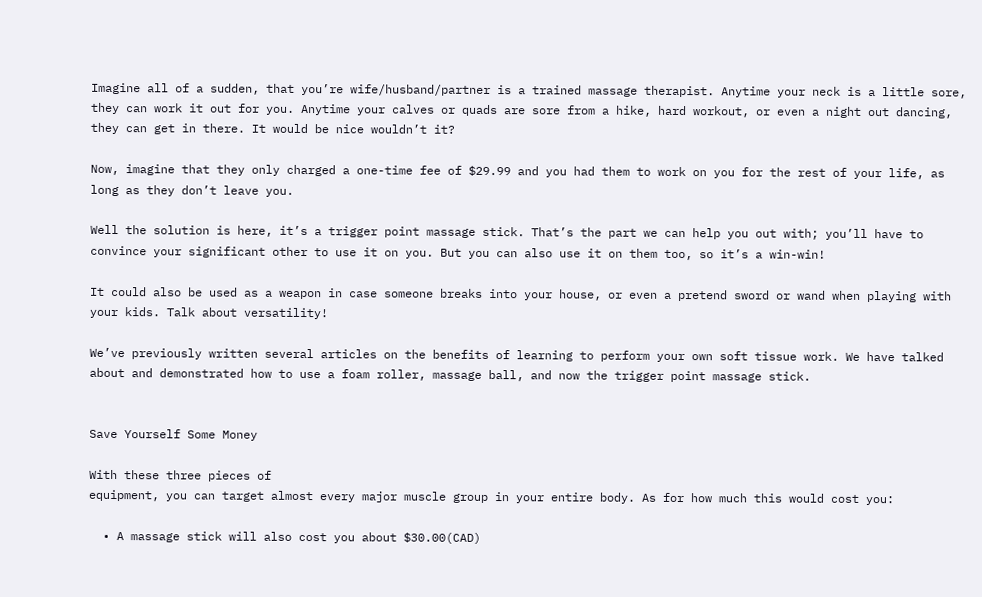Imagine all of a sudden, that you’re wife/husband/partner is a trained massage therapist. Anytime your neck is a little sore, they can work it out for you. Anytime your calves or quads are sore from a hike, hard workout, or even a night out dancing, they can get in there. It would be nice wouldn’t it?

Now, imagine that they only charged a one-time fee of $29.99 and you had them to work on you for the rest of your life, as long as they don’t leave you.

Well the solution is here, it’s a trigger point massage stick. That’s the part we can help you out with; you’ll have to convince your significant other to use it on you. But you can also use it on them too, so it’s a win-win!

It could also be used as a weapon in case someone breaks into your house, or even a pretend sword or wand when playing with your kids. Talk about versatility!

We’ve previously written several articles on the benefits of learning to perform your own soft tissue work. We have talked about and demonstrated how to use a foam roller, massage ball, and now the trigger point massage stick.


Save Yourself Some Money

With these three pieces of
equipment, you can target almost every major muscle group in your entire body. As for how much this would cost you:

  • A massage stick will also cost you about $30.00(CAD)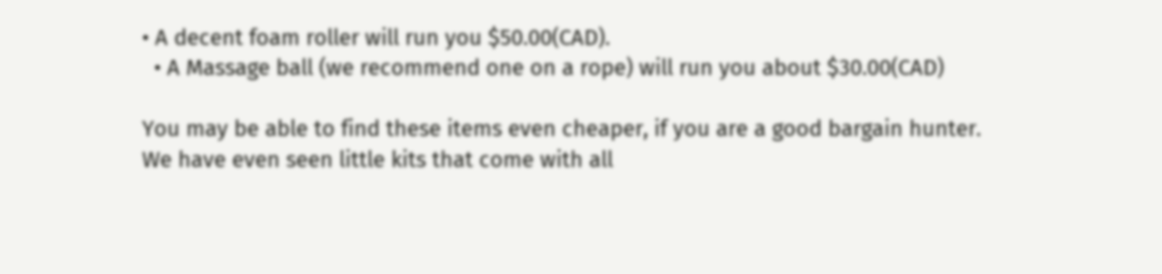• A decent foam roller will run you $50.00(CAD).
  • A Massage ball (we recommend one on a rope) will run you about $30.00(CAD)

You may be able to find these items even cheaper, if you are a good bargain hunter. We have even seen little kits that come with all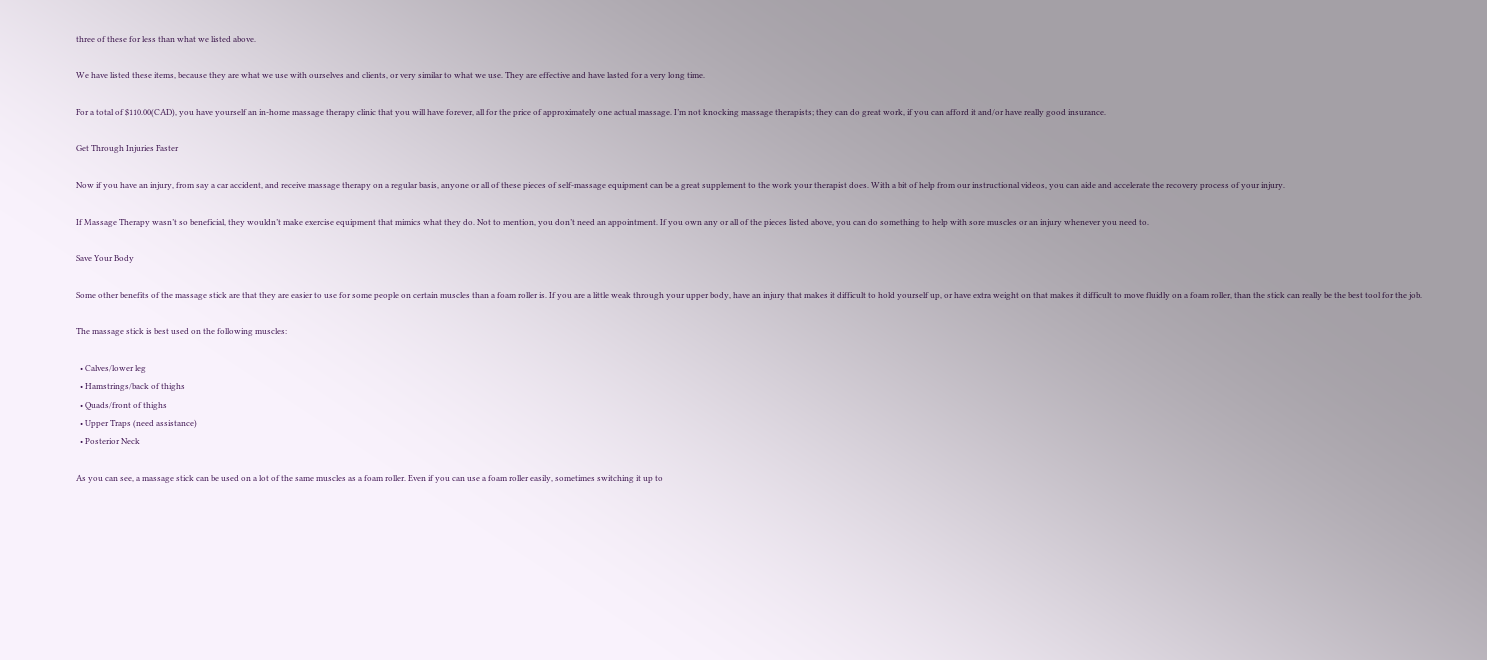three of these for less than what we listed above.

We have listed these items, because they are what we use with ourselves and clients, or very similar to what we use. They are effective and have lasted for a very long time.

For a total of $110.00(CAD), you have yourself an in-home massage therapy clinic that you will have forever, all for the price of approximately one actual massage. I’m not knocking massage therapists; they can do great work, if you can afford it and/or have really good insurance.

Get Through Injuries Faster

Now if you have an injury, from say a car accident, and receive massage therapy on a regular basis, anyone or all of these pieces of self-massage equipment can be a great supplement to the work your therapist does. With a bit of help from our instructional videos, you can aide and accelerate the recovery process of your injury.

If Massage Therapy wasn’t so beneficial, they wouldn’t make exercise equipment that mimics what they do. Not to mention, you don’t need an appointment. If you own any or all of the pieces listed above, you can do something to help with sore muscles or an injury whenever you need to.

Save Your Body

Some other benefits of the massage stick are that they are easier to use for some people on certain muscles than a foam roller is. If you are a little weak through your upper body, have an injury that makes it difficult to hold yourself up, or have extra weight on that makes it difficult to move fluidly on a foam roller, than the stick can really be the best tool for the job.

The massage stick is best used on the following muscles:

  • Calves/lower leg
  • Hamstrings/back of thighs
  • Quads/front of thighs
  • Upper Traps (need assistance)
  • Posterior Neck

As you can see, a massage stick can be used on a lot of the same muscles as a foam roller. Even if you can use a foam roller easily, sometimes switching it up to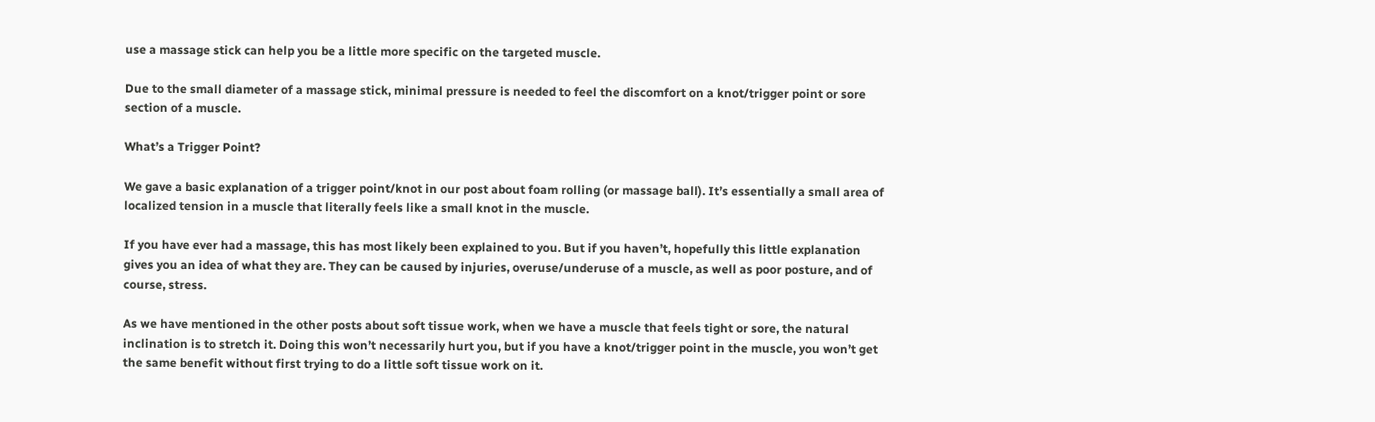use a massage stick can help you be a little more specific on the targeted muscle.

Due to the small diameter of a massage stick, minimal pressure is needed to feel the discomfort on a knot/trigger point or sore section of a muscle.

What’s a Trigger Point?

We gave a basic explanation of a trigger point/knot in our post about foam rolling (or massage ball). It’s essentially a small area of localized tension in a muscle that literally feels like a small knot in the muscle.

If you have ever had a massage, this has most likely been explained to you. But if you haven’t, hopefully this little explanation gives you an idea of what they are. They can be caused by injuries, overuse/underuse of a muscle, as well as poor posture, and of course, stress.

As we have mentioned in the other posts about soft tissue work, when we have a muscle that feels tight or sore, the natural inclination is to stretch it. Doing this won’t necessarily hurt you, but if you have a knot/trigger point in the muscle, you won’t get the same benefit without first trying to do a little soft tissue work on it.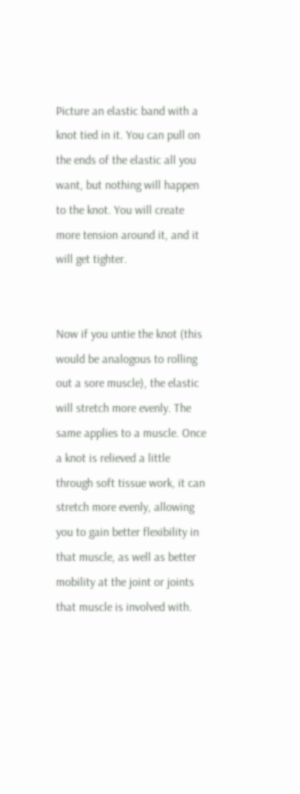Picture an elastic band with a knot tied in it. You can pull on the ends of the elastic all you want, but nothing will happen to the knot. You will create more tension around it, and it will get tighter.


Now if you untie the knot (this would be analogous to rolling out a sore muscle), the elastic will stretch more evenly. The same applies to a muscle. Once a knot is relieved a little through soft tissue work, it can stretch more evenly, allowing you to gain better flexibility in that muscle, as well as better mobility at the joint or joints that muscle is involved with.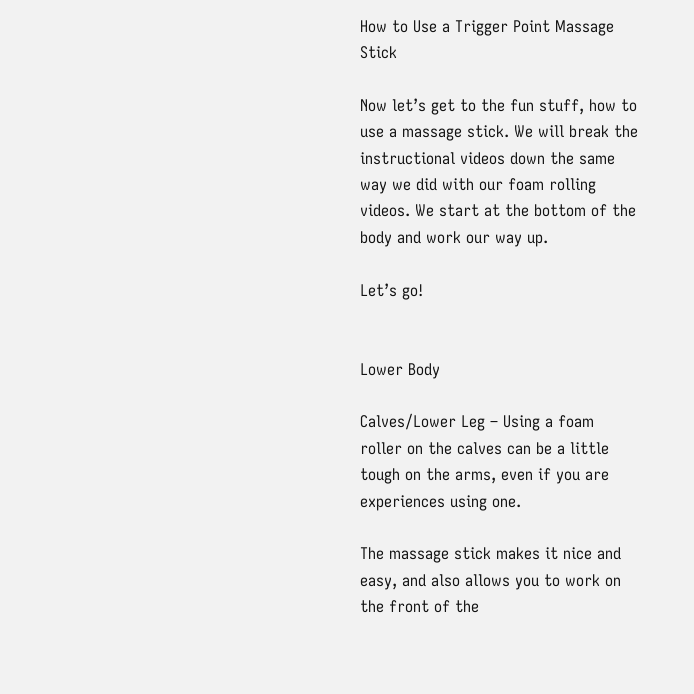How to Use a Trigger Point Massage Stick

Now let’s get to the fun stuff, how to use a massage stick. We will break the instructional videos down the same way we did with our foam rolling videos. We start at the bottom of the body and work our way up.

Let’s go!


Lower Body

Calves/Lower Leg – Using a foam roller on the calves can be a little tough on the arms, even if you are experiences using one.

The massage stick makes it nice and easy, and also allows you to work on the front of the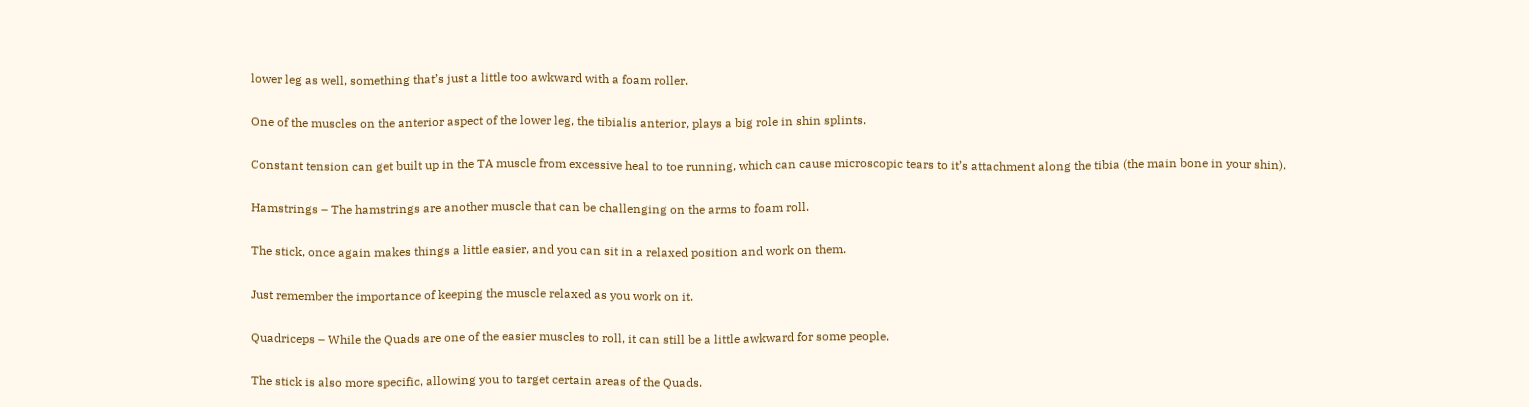lower leg as well, something that’s just a little too awkward with a foam roller.

One of the muscles on the anterior aspect of the lower leg, the tibialis anterior, plays a big role in shin splints.

Constant tension can get built up in the TA muscle from excessive heal to toe running, which can cause microscopic tears to it’s attachment along the tibia (the main bone in your shin).

Hamstrings – The hamstrings are another muscle that can be challenging on the arms to foam roll.

The stick, once again makes things a little easier, and you can sit in a relaxed position and work on them.

Just remember the importance of keeping the muscle relaxed as you work on it.

Quadriceps – While the Quads are one of the easier muscles to roll, it can still be a little awkward for some people.

The stick is also more specific, allowing you to target certain areas of the Quads.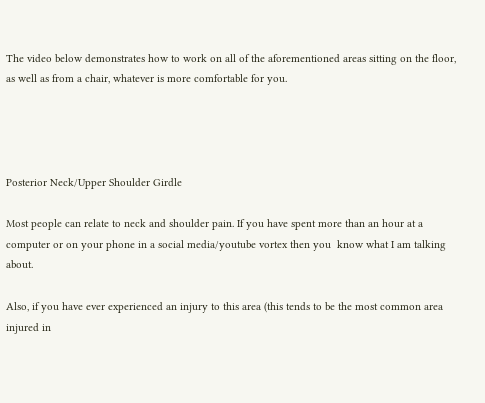The video below demonstrates how to work on all of the aforementioned areas sitting on the floor, as well as from a chair, whatever is more comfortable for you.




Posterior Neck/Upper Shoulder Girdle

Most people can relate to neck and shoulder pain. If you have spent more than an hour at a computer or on your phone in a social media/youtube vortex then you  know what I am talking about.

Also, if you have ever experienced an injury to this area (this tends to be the most common area injured in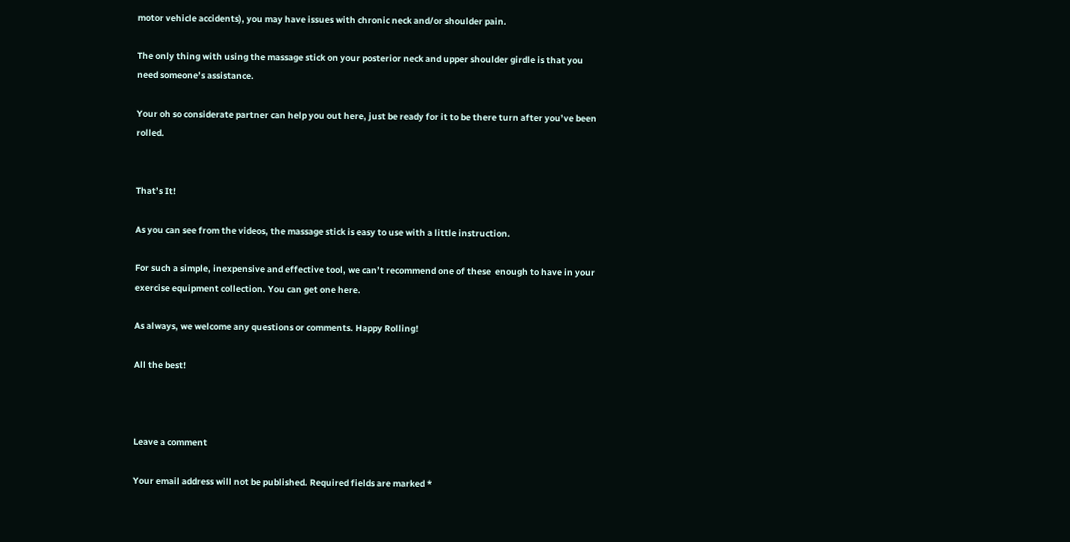motor vehicle accidents), you may have issues with chronic neck and/or shoulder pain.

The only thing with using the massage stick on your posterior neck and upper shoulder girdle is that you need someone’s assistance.

Your oh so considerate partner can help you out here, just be ready for it to be there turn after you’ve been rolled.


That’s It!

As you can see from the videos, the massage stick is easy to use with a little instruction.

For such a simple, inexpensive and effective tool, we can’t recommend one of these  enough to have in your exercise equipment collection. You can get one here.

As always, we welcome any questions or comments. Happy Rolling!

All the best!



Leave a comment

Your email address will not be published. Required fields are marked *